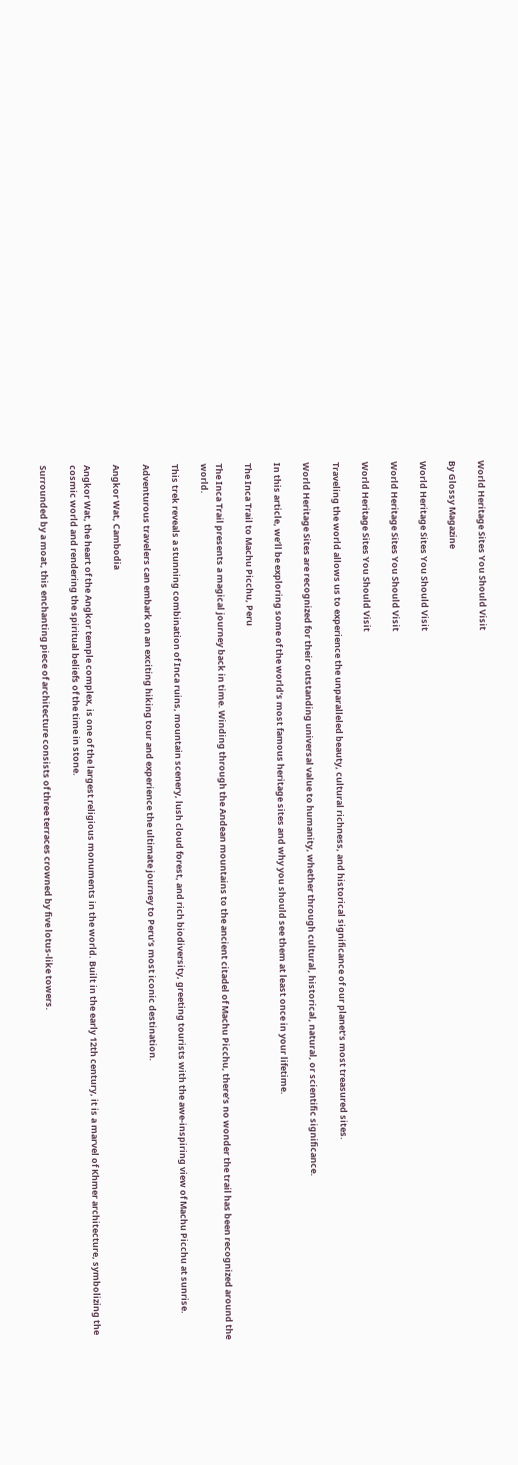World Heritage Sites You Should Visit

By Glossy Magazine

World Heritage Sites You Should Visit

World Heritage Sites You Should Visit

World Heritage Sites You Should Visit

Traveling the world allows us to experience the unparalleled beauty, cultural richness, and historical significance of our planet’s most treasured sites.

World Heritage Sites are recognized for their outstanding universal value to humanity, whether through cultural, historical, natural, or scientific significance.

In this article, we’ll be exploring some of the world’s most famous heritage sites and why you should see them at least once in your lifetime.

The Inca Trail to Machu Picchu, Peru

The Inca Trail presents a magical journey back in time. Winding through the Andean mountains to the ancient citadel of Machu Picchu, there’s no wonder the trail has been recognized around the world.

This trek reveals a stunning combination of Inca ruins, mountain scenery, lush cloud forest, and rich biodiversity, greeting tourists with the awe-inspiring view of Machu Picchu at sunrise.

Adventurous travelers can embark on an exciting hiking tour and experience the ultimate journey to Peru’s most iconic destination.

Angkor Wat, Cambodia

Angkor Wat, the heart of the Angkor temple complex, is one of the largest religious monuments in the world. Built in the early 12th century, it is a marvel of Khmer architecture, symbolizing the cosmic world and rendering the spiritual beliefs of the time in stone.

Surrounded by a moat, this enchanting piece of architecture consists of three terraces crowned by five lotus-like towers.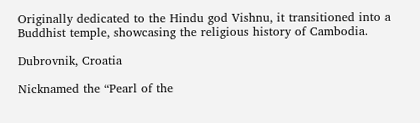Originally dedicated to the Hindu god Vishnu, it transitioned into a Buddhist temple, showcasing the religious history of Cambodia.

Dubrovnik, Croatia

Nicknamed the “Pearl of the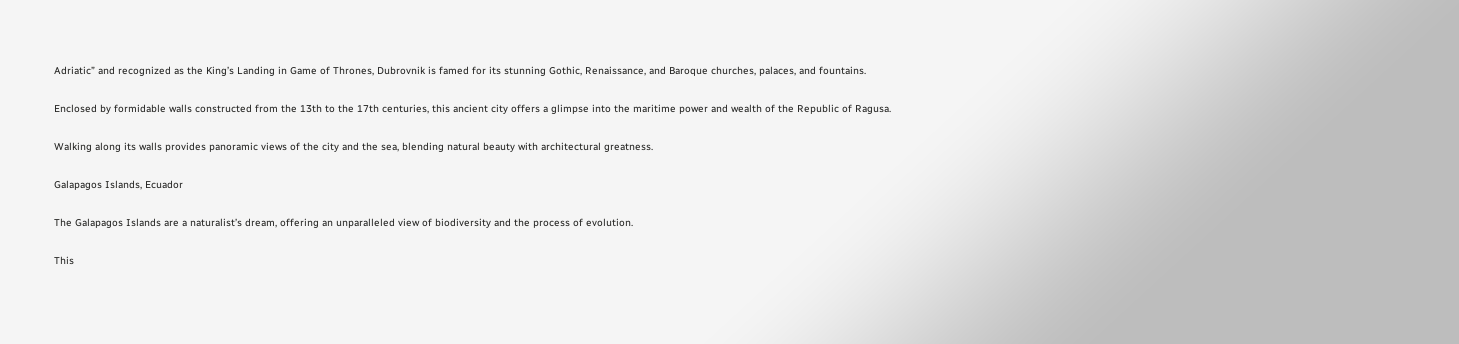Adriatic” and recognized as the King’s Landing in Game of Thrones, Dubrovnik is famed for its stunning Gothic, Renaissance, and Baroque churches, palaces, and fountains.

Enclosed by formidable walls constructed from the 13th to the 17th centuries, this ancient city offers a glimpse into the maritime power and wealth of the Republic of Ragusa.

Walking along its walls provides panoramic views of the city and the sea, blending natural beauty with architectural greatness.

Galapagos Islands, Ecuador

The Galapagos Islands are a naturalist’s dream, offering an unparalleled view of biodiversity and the process of evolution.

This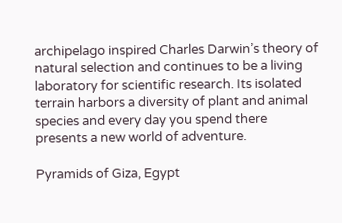archipelago inspired Charles Darwin’s theory of natural selection and continues to be a living laboratory for scientific research. Its isolated terrain harbors a diversity of plant and animal species and every day you spend there presents a new world of adventure.

Pyramids of Giza, Egypt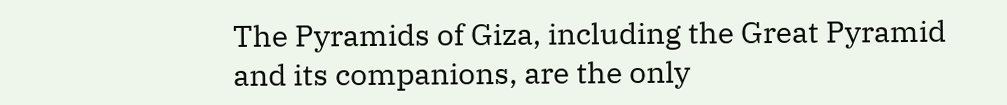The Pyramids of Giza, including the Great Pyramid and its companions, are the only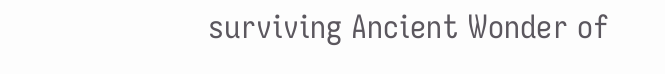surviving Ancient Wonder of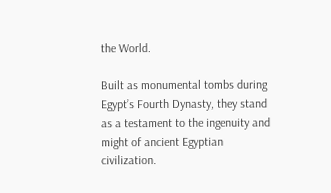the World.

Built as monumental tombs during Egypt’s Fourth Dynasty, they stand as a testament to the ingenuity and might of ancient Egyptian civilization.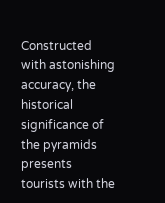Constructed with astonishing accuracy, the historical significance of the pyramids presents tourists with the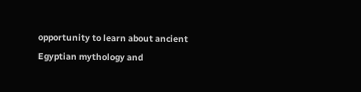opportunity to learn about ancient Egyptian mythology and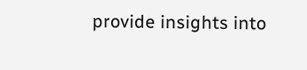provide insights into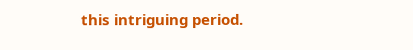this intriguing period.